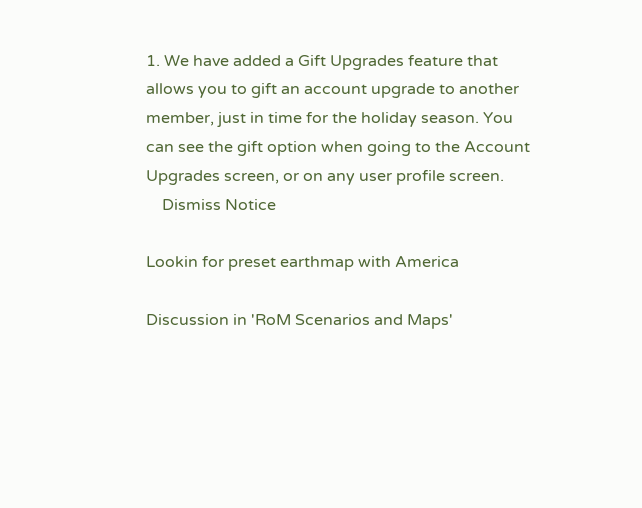1. We have added a Gift Upgrades feature that allows you to gift an account upgrade to another member, just in time for the holiday season. You can see the gift option when going to the Account Upgrades screen, or on any user profile screen.
    Dismiss Notice

Lookin for preset earthmap with America

Discussion in 'RoM Scenarios and Maps'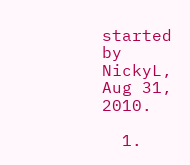started by NickyL, Aug 31, 2010.

  1.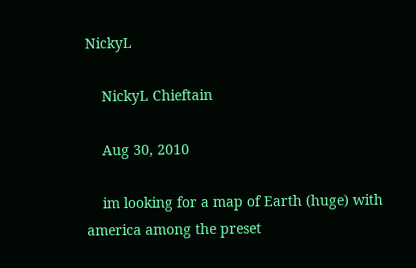NickyL

    NickyL Chieftain

    Aug 30, 2010

    im looking for a map of Earth (huge) with america among the preset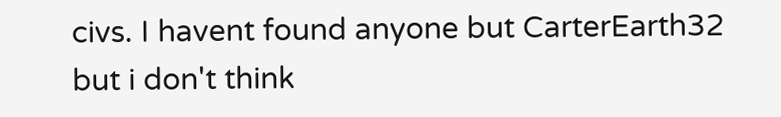civs. I havent found anyone but CarterEarth32 but i don't think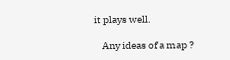it plays well.

    Any ideas of a map ?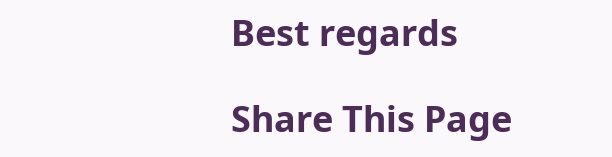Best regards

Share This Page